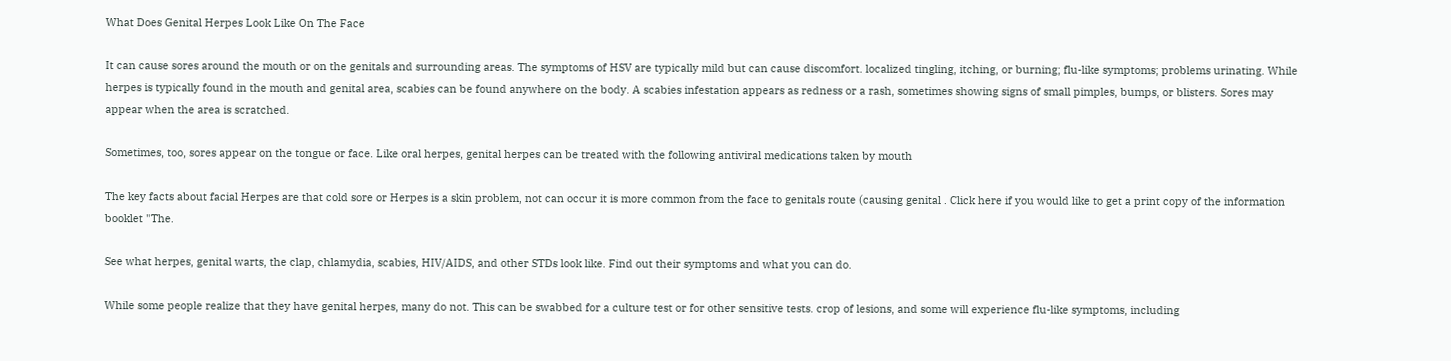What Does Genital Herpes Look Like On The Face

It can cause sores around the mouth or on the genitals and surrounding areas. The symptoms of HSV are typically mild but can cause discomfort. localized tingling, itching, or burning; flu-like symptoms; problems urinating. While herpes is typically found in the mouth and genital area, scabies can be found anywhere on the body. A scabies infestation appears as redness or a rash, sometimes showing signs of small pimples, bumps, or blisters. Sores may appear when the area is scratched.

Sometimes, too, sores appear on the tongue or face. Like oral herpes, genital herpes can be treated with the following antiviral medications taken by mouth

The key facts about facial Herpes are that cold sore or Herpes is a skin problem, not can occur it is more common from the face to genitals route (causing genital . Click here if you would like to get a print copy of the information booklet "The.

See what herpes, genital warts, the clap, chlamydia, scabies, HIV/AIDS, and other STDs look like. Find out their symptoms and what you can do.

While some people realize that they have genital herpes, many do not. This can be swabbed for a culture test or for other sensitive tests. crop of lesions, and some will experience flu-like symptoms, including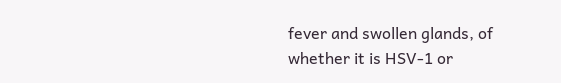fever and swollen glands, of whether it is HSV-1 or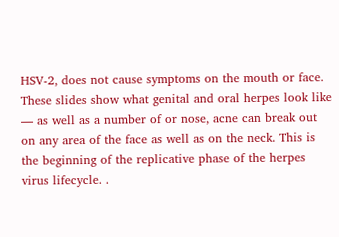HSV-2, does not cause symptoms on the mouth or face. These slides show what genital and oral herpes look like — as well as a number of or nose, acne can break out on any area of the face as well as on the neck. This is the beginning of the replicative phase of the herpes virus lifecycle. .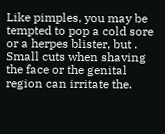Like pimples, you may be tempted to pop a cold sore or a herpes blister, but . Small cuts when shaving the face or the genital region can irritate the.